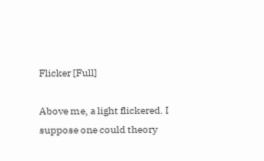Flicker [Full]

Above me, a light flickered. I suppose one could theory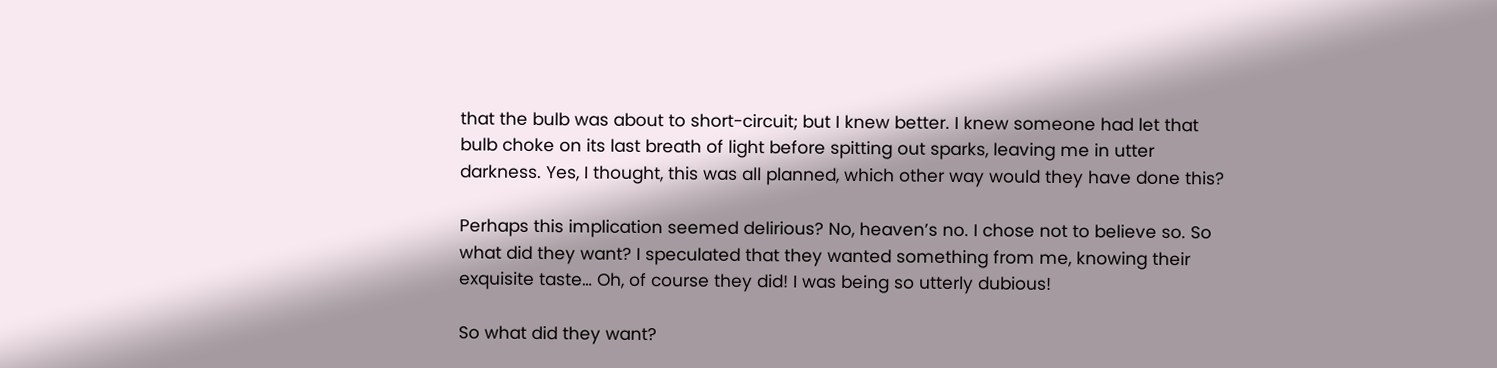that the bulb was about to short-circuit; but I knew better. I knew someone had let that bulb choke on its last breath of light before spitting out sparks, leaving me in utter darkness. Yes, I thought, this was all planned, which other way would they have done this?

Perhaps this implication seemed delirious? No, heaven’s no. I chose not to believe so. So what did they want? I speculated that they wanted something from me, knowing their exquisite taste… Oh, of course they did! I was being so utterly dubious!

So what did they want?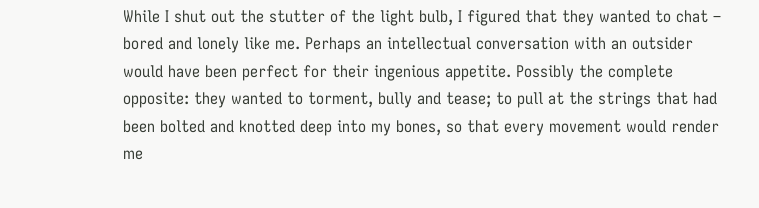While I shut out the stutter of the light bulb, I figured that they wanted to chat – bored and lonely like me. Perhaps an intellectual conversation with an outsider would have been perfect for their ingenious appetite. Possibly the complete opposite: they wanted to torment, bully and tease; to pull at the strings that had been bolted and knotted deep into my bones, so that every movement would render me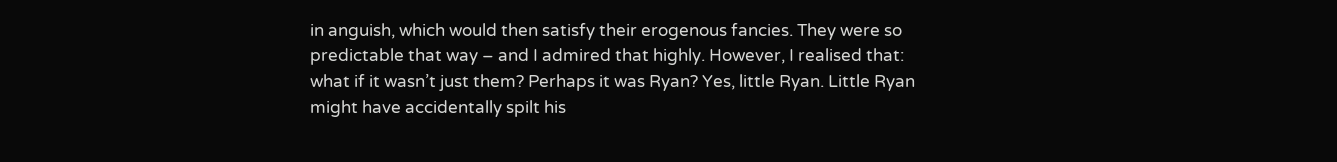in anguish, which would then satisfy their erogenous fancies. They were so predictable that way – and I admired that highly. However, I realised that: what if it wasn’t just them? Perhaps it was Ryan? Yes, little Ryan. Little Ryan might have accidentally spilt his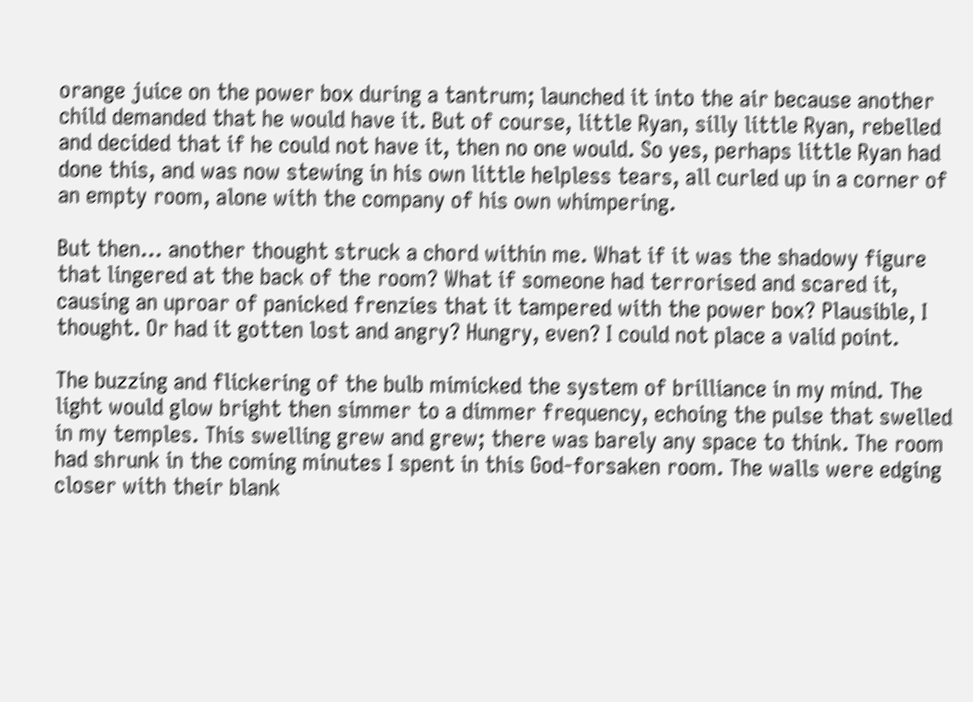orange juice on the power box during a tantrum; launched it into the air because another child demanded that he would have it. But of course, little Ryan, silly little Ryan, rebelled and decided that if he could not have it, then no one would. So yes, perhaps little Ryan had done this, and was now stewing in his own little helpless tears, all curled up in a corner of an empty room, alone with the company of his own whimpering.

But then… another thought struck a chord within me. What if it was the shadowy figure that lingered at the back of the room? What if someone had terrorised and scared it, causing an uproar of panicked frenzies that it tampered with the power box? Plausible, I thought. Or had it gotten lost and angry? Hungry, even? I could not place a valid point.

The buzzing and flickering of the bulb mimicked the system of brilliance in my mind. The light would glow bright then simmer to a dimmer frequency, echoing the pulse that swelled in my temples. This swelling grew and grew; there was barely any space to think. The room had shrunk in the coming minutes I spent in this God-forsaken room. The walls were edging closer with their blank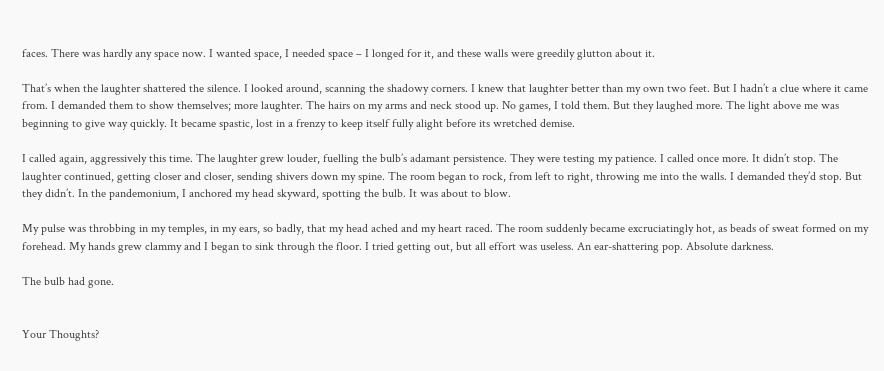faces. There was hardly any space now. I wanted space, I needed space – I longed for it, and these walls were greedily glutton about it.

That’s when the laughter shattered the silence. I looked around, scanning the shadowy corners. I knew that laughter better than my own two feet. But I hadn’t a clue where it came from. I demanded them to show themselves; more laughter. The hairs on my arms and neck stood up. No games, I told them. But they laughed more. The light above me was beginning to give way quickly. It became spastic, lost in a frenzy to keep itself fully alight before its wretched demise.

I called again, aggressively this time. The laughter grew louder, fuelling the bulb’s adamant persistence. They were testing my patience. I called once more. It didn’t stop. The laughter continued, getting closer and closer, sending shivers down my spine. The room began to rock, from left to right, throwing me into the walls. I demanded they’d stop. But they didn’t. In the pandemonium, I anchored my head skyward, spotting the bulb. It was about to blow.

My pulse was throbbing in my temples, in my ears, so badly, that my head ached and my heart raced. The room suddenly became excruciatingly hot, as beads of sweat formed on my forehead. My hands grew clammy and I began to sink through the floor. I tried getting out, but all effort was useless. An ear-shattering pop. Absolute darkness.

The bulb had gone.


Your Thoughts?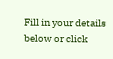Fill in your details below or click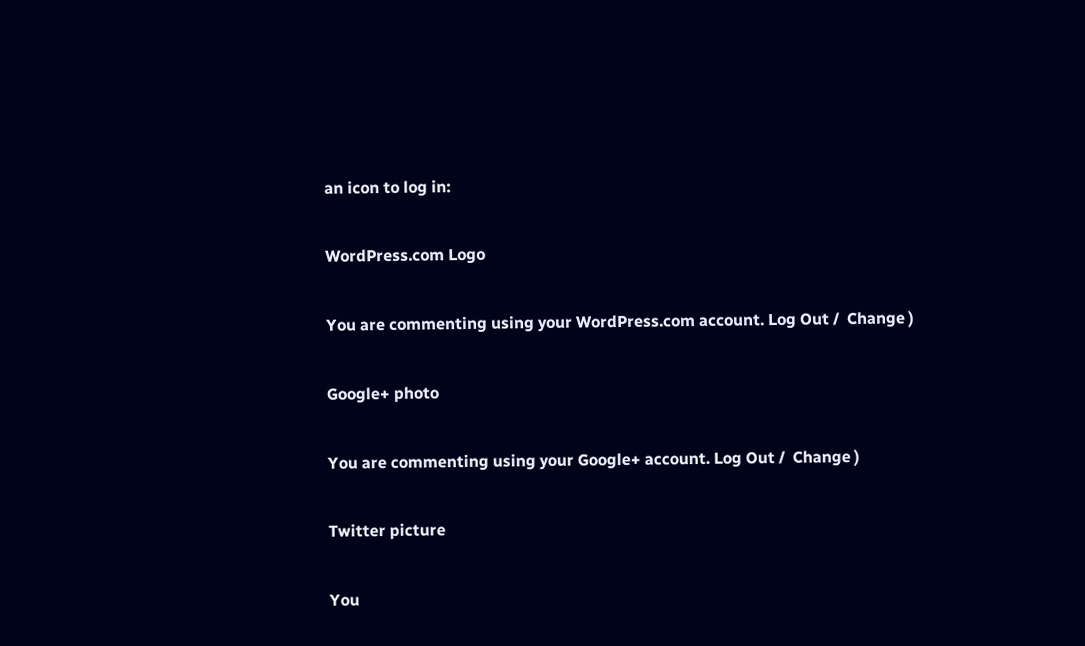an icon to log in:

WordPress.com Logo

You are commenting using your WordPress.com account. Log Out /  Change )

Google+ photo

You are commenting using your Google+ account. Log Out /  Change )

Twitter picture

You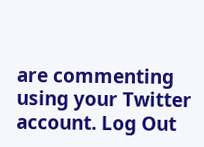are commenting using your Twitter account. Log Out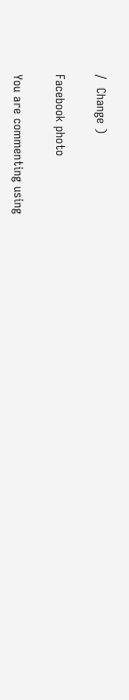/  Change )

Facebook photo

You are commenting using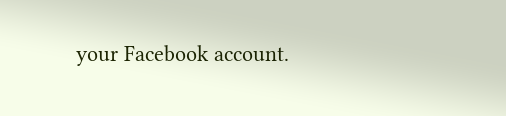your Facebook account.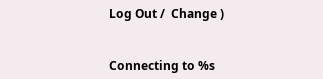Log Out /  Change )


Connecting to %s